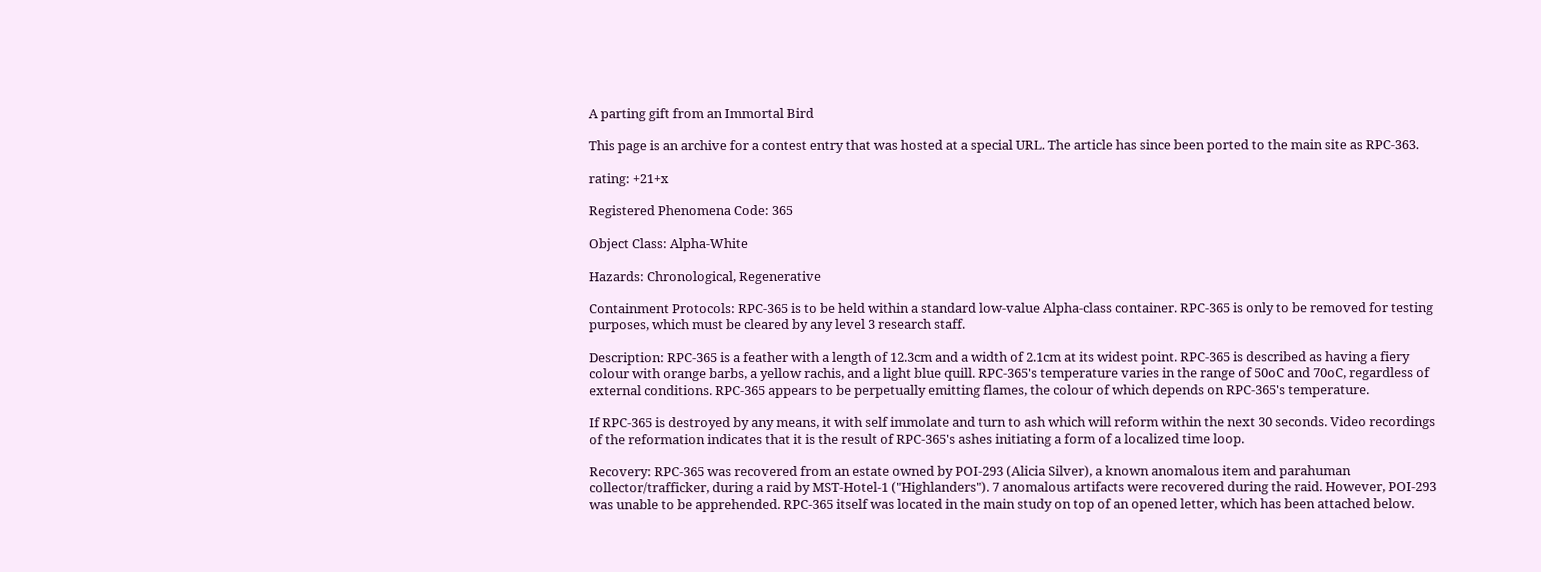A parting gift from an Immortal Bird

This page is an archive for a contest entry that was hosted at a special URL. The article has since been ported to the main site as RPC-363.

rating: +21+x

Registered Phenomena Code: 365

Object Class: Alpha-White

Hazards: Chronological, Regenerative

Containment Protocols: RPC-365 is to be held within a standard low-value Alpha-class container. RPC-365 is only to be removed for testing purposes, which must be cleared by any level 3 research staff.

Description: RPC-365 is a feather with a length of 12.3cm and a width of 2.1cm at its widest point. RPC-365 is described as having a fiery colour with orange barbs, a yellow rachis, and a light blue quill. RPC-365's temperature varies in the range of 50oC and 70oC, regardless of external conditions. RPC-365 appears to be perpetually emitting flames, the colour of which depends on RPC-365's temperature.

If RPC-365 is destroyed by any means, it with self immolate and turn to ash which will reform within the next 30 seconds. Video recordings of the reformation indicates that it is the result of RPC-365's ashes initiating a form of a localized time loop.

Recovery: RPC-365 was recovered from an estate owned by POI-293 (Alicia Silver), a known anomalous item and parahuman collector/trafficker, during a raid by MST-Hotel-1 ("Highlanders"). 7 anomalous artifacts were recovered during the raid. However, POI-293 was unable to be apprehended. RPC-365 itself was located in the main study on top of an opened letter, which has been attached below.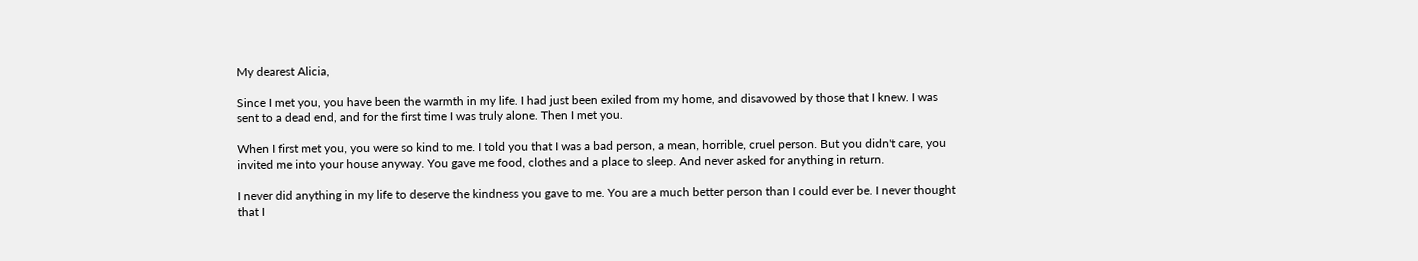My dearest Alicia,

Since I met you, you have been the warmth in my life. I had just been exiled from my home, and disavowed by those that I knew. I was sent to a dead end, and for the first time I was truly alone. Then I met you.

When I first met you, you were so kind to me. I told you that I was a bad person, a mean, horrible, cruel person. But you didn't care, you invited me into your house anyway. You gave me food, clothes and a place to sleep. And never asked for anything in return.

I never did anything in my life to deserve the kindness you gave to me. You are a much better person than I could ever be. I never thought that I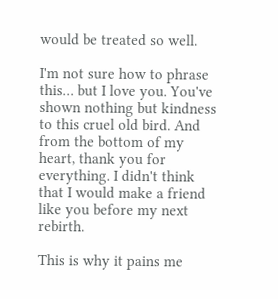would be treated so well.

I'm not sure how to phrase this… but I love you. You've shown nothing but kindness to this cruel old bird. And from the bottom of my heart, thank you for everything. I didn't think that I would make a friend like you before my next rebirth.

This is why it pains me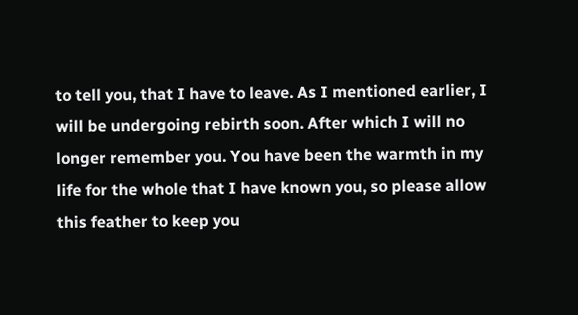to tell you, that I have to leave. As I mentioned earlier, I will be undergoing rebirth soon. After which I will no longer remember you. You have been the warmth in my life for the whole that I have known you, so please allow this feather to keep you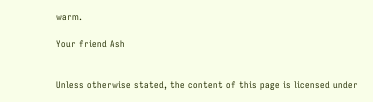warm.

Your friend Ash


Unless otherwise stated, the content of this page is licensed under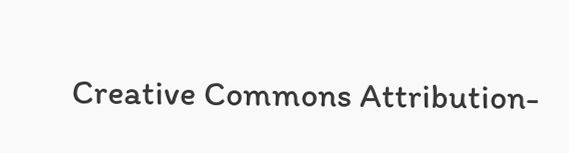Creative Commons Attribution-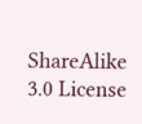ShareAlike 3.0 License